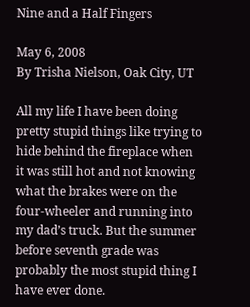Nine and a Half Fingers

May 6, 2008
By Trisha Nielson, Oak City, UT

All my life I have been doing pretty stupid things like trying to hide behind the fireplace when it was still hot and not knowing what the brakes were on the four-wheeler and running into my dad’s truck. But the summer before seventh grade was probably the most stupid thing I have ever done.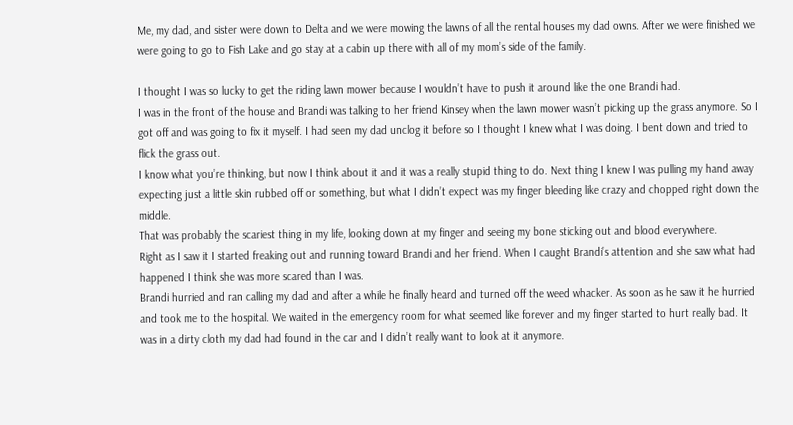Me, my dad, and sister were down to Delta and we were mowing the lawns of all the rental houses my dad owns. After we were finished we were going to go to Fish Lake and go stay at a cabin up there with all of my mom’s side of the family.

I thought I was so lucky to get the riding lawn mower because I wouldn’t have to push it around like the one Brandi had.
I was in the front of the house and Brandi was talking to her friend Kinsey when the lawn mower wasn’t picking up the grass anymore. So I got off and was going to fix it myself. I had seen my dad unclog it before so I thought I knew what I was doing. I bent down and tried to flick the grass out.
I know what you’re thinking, but now I think about it and it was a really stupid thing to do. Next thing I knew I was pulling my hand away expecting just a little skin rubbed off or something, but what I didn’t expect was my finger bleeding like crazy and chopped right down the middle.
That was probably the scariest thing in my life, looking down at my finger and seeing my bone sticking out and blood everywhere.
Right as I saw it I started freaking out and running toward Brandi and her friend. When I caught Brandi’s attention and she saw what had happened I think she was more scared than I was.
Brandi hurried and ran calling my dad and after a while he finally heard and turned off the weed whacker. As soon as he saw it he hurried and took me to the hospital. We waited in the emergency room for what seemed like forever and my finger started to hurt really bad. It was in a dirty cloth my dad had found in the car and I didn’t really want to look at it anymore.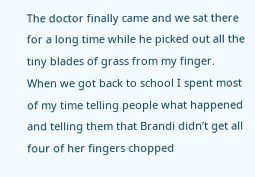The doctor finally came and we sat there for a long time while he picked out all the tiny blades of grass from my finger.
When we got back to school I spent most of my time telling people what happened and telling them that Brandi didn’t get all four of her fingers chopped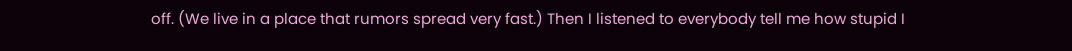off. (We live in a place that rumors spread very fast.) Then I listened to everybody tell me how stupid I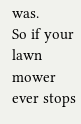was.
So if your lawn mower ever stops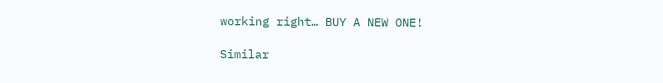working right… BUY A NEW ONE!

Similar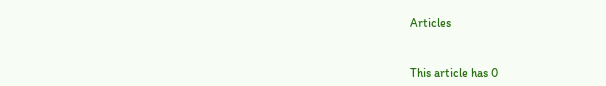Articles


This article has 0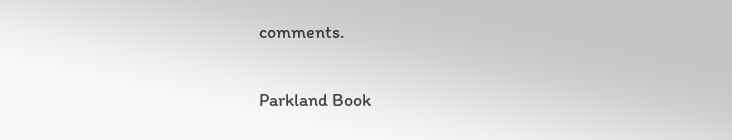comments.

Parkland Book